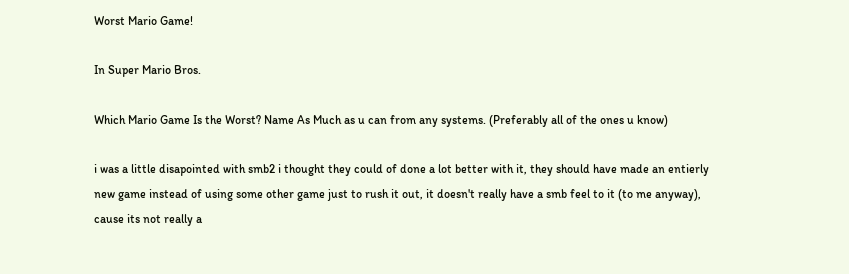Worst Mario Game!

In Super Mario Bros.

Which Mario Game Is the Worst? Name As Much as u can from any systems. (Preferably all of the ones u know)

i was a little disapointed with smb2 i thought they could of done a lot better with it, they should have made an entierly new game instead of using some other game just to rush it out, it doesn't really have a smb feel to it (to me anyway), cause its not really a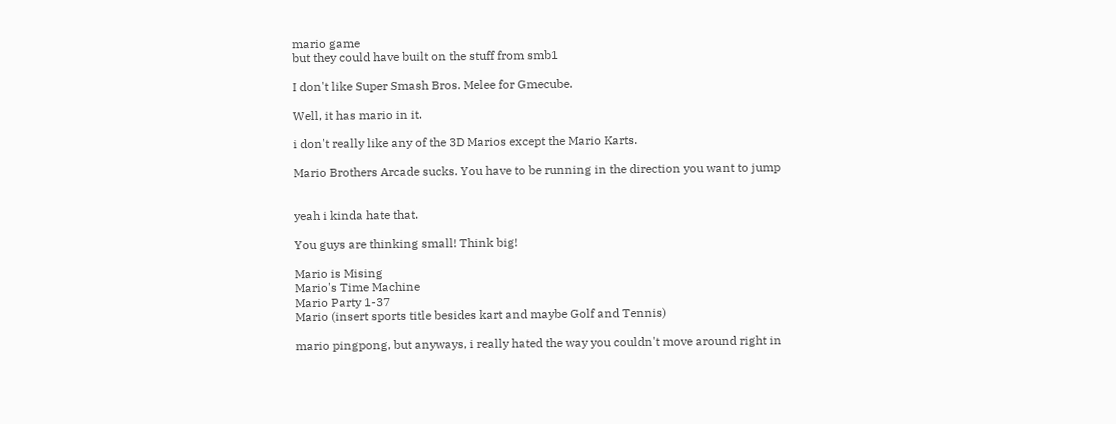mario game
but they could have built on the stuff from smb1

I don't like Super Smash Bros. Melee for Gmecube.

Well, it has mario in it.

i don't really like any of the 3D Marios except the Mario Karts.

Mario Brothers Arcade sucks. You have to be running in the direction you want to jump


yeah i kinda hate that.

You guys are thinking small! Think big!

Mario is Mising
Mario's Time Machine
Mario Party 1-37
Mario (insert sports title besides kart and maybe Golf and Tennis)

mario pingpong, but anyways, i really hated the way you couldn't move around right in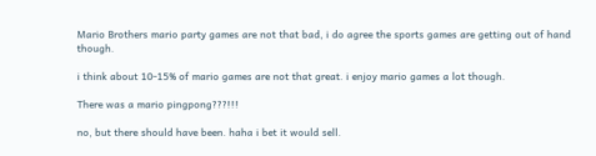Mario Brothers mario party games are not that bad, i do agree the sports games are getting out of hand though.

i think about 10-15% of mario games are not that great. i enjoy mario games a lot though.

There was a mario pingpong???!!!

no, but there should have been. haha i bet it would sell.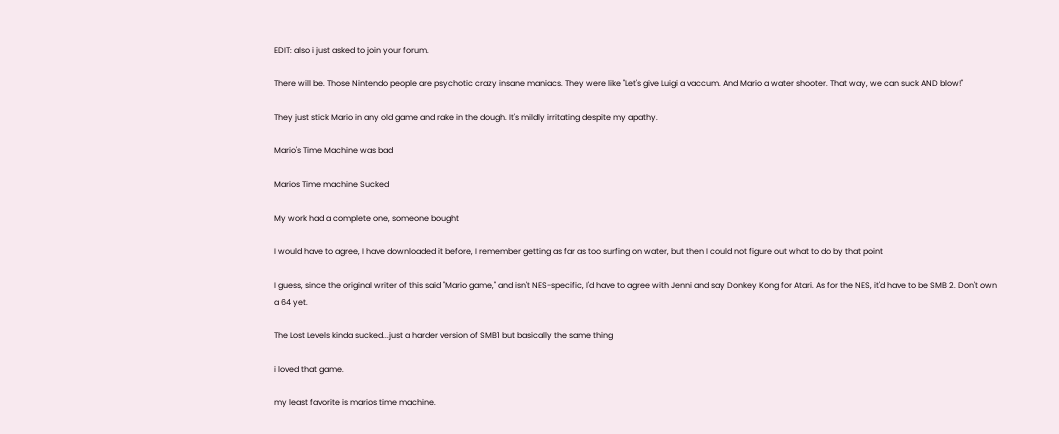EDIT: also i just asked to join your forum.

There will be. Those Nintendo people are psychotic crazy insane maniacs. They were like "Let's give Luigi a vaccum. And Mario a water shooter. That way, we can suck AND blow!"

They just stick Mario in any old game and rake in the dough. It's mildly irritating despite my apathy.

Mario's Time Machine was bad

Marios Time machine Sucked

My work had a complete one, someone bought

I would have to agree, I have downloaded it before, I remember getting as far as too surfing on water, but then I could not figure out what to do by that point

I guess, since the original writer of this said "Mario game," and isn't NES-specific, I'd have to agree with Jenni and say Donkey Kong for Atari. As for the NES, it'd have to be SMB 2. Don't own a 64 yet.

The Lost Levels kinda sucked...just a harder version of SMB1 but basically the same thing

i loved that game.

my least favorite is marios time machine.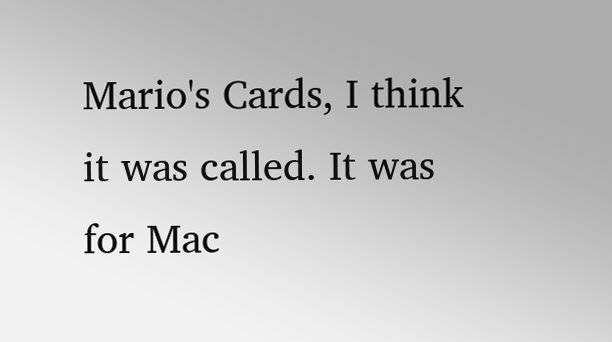Mario's Cards, I think it was called. It was for Mac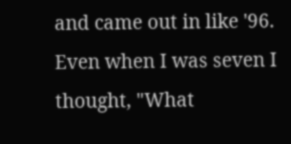and came out in like '96. Even when I was seven I thought, "What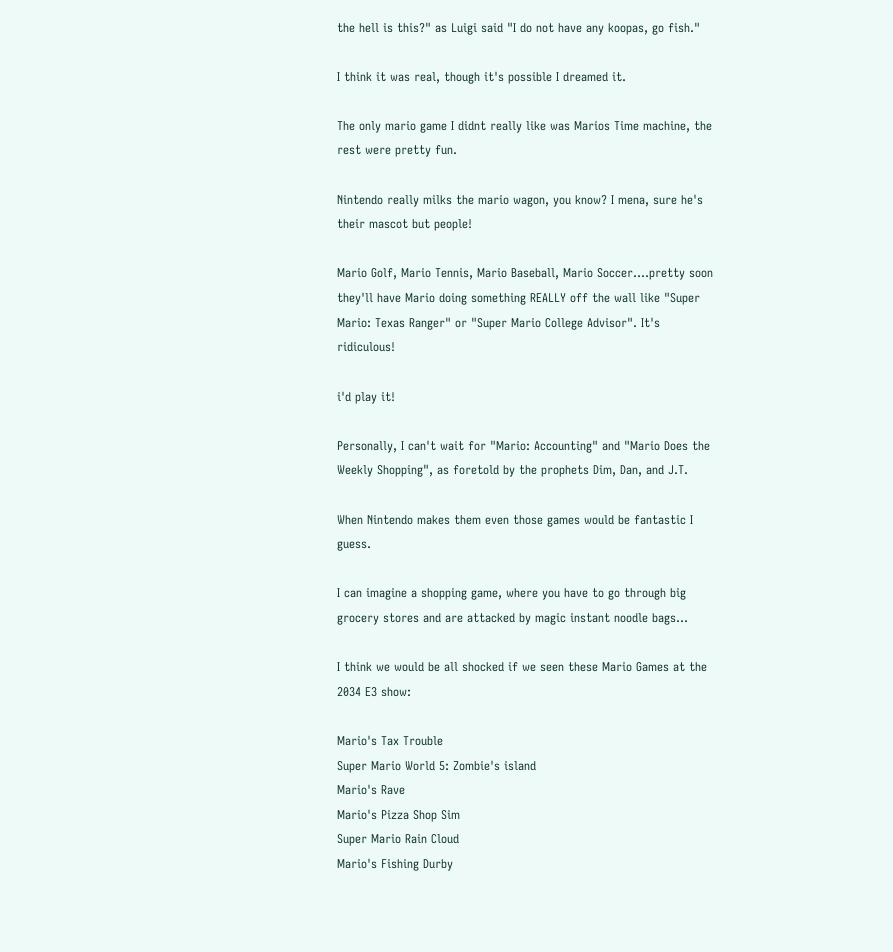the hell is this?" as Luigi said "I do not have any koopas, go fish."

I think it was real, though it's possible I dreamed it.

The only mario game I didnt really like was Marios Time machine, the rest were pretty fun.

Nintendo really milks the mario wagon, you know? I mena, sure he's their mascot but people!

Mario Golf, Mario Tennis, Mario Baseball, Mario Soccer....pretty soon they'll have Mario doing something REALLY off the wall like "Super Mario: Texas Ranger" or "Super Mario College Advisor". It's ridiculous!

i'd play it!

Personally, I can't wait for "Mario: Accounting" and "Mario Does the Weekly Shopping", as foretold by the prophets Dim, Dan, and J.T.

When Nintendo makes them even those games would be fantastic I guess.

I can imagine a shopping game, where you have to go through big grocery stores and are attacked by magic instant noodle bags...

I think we would be all shocked if we seen these Mario Games at the 2034 E3 show:

Mario's Tax Trouble
Super Mario World 5: Zombie's island
Mario's Rave
Mario's Pizza Shop Sim
Super Mario Rain Cloud
Mario's Fishing Durby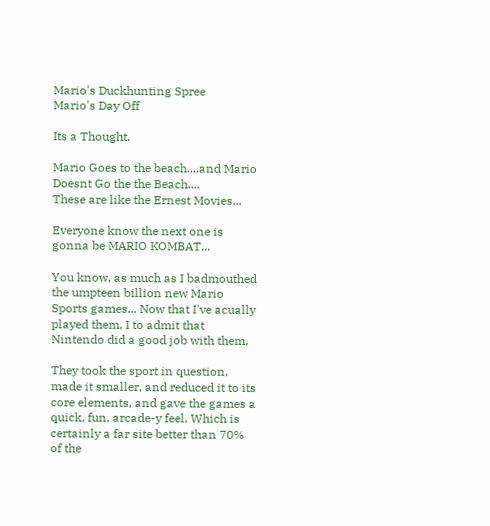Mario's Duckhunting Spree
Mario's Day Off

Its a Thought.

Mario Goes to the beach....and Mario Doesnt Go the the Beach....
These are like the Ernest Movies...

Everyone know the next one is gonna be MARIO KOMBAT...

You know, as much as I badmouthed the umpteen billion new Mario Sports games... Now that I've acually played them, I to admit that Nintendo did a good job with them.

They took the sport in question, made it smaller, and reduced it to its core elements, and gave the games a quick, fun, arcade-y feel. Which is certainly a far site better than 70% of the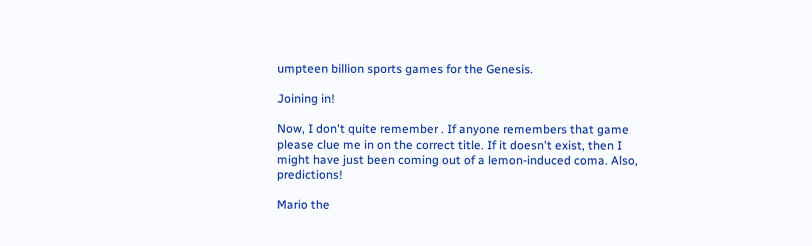umpteen billion sports games for the Genesis.

Joining in!

Now, I don't quite remember . If anyone remembers that game please clue me in on the correct title. If it doesn't exist, then I might have just been coming out of a lemon-induced coma. Also, predictions!

Mario the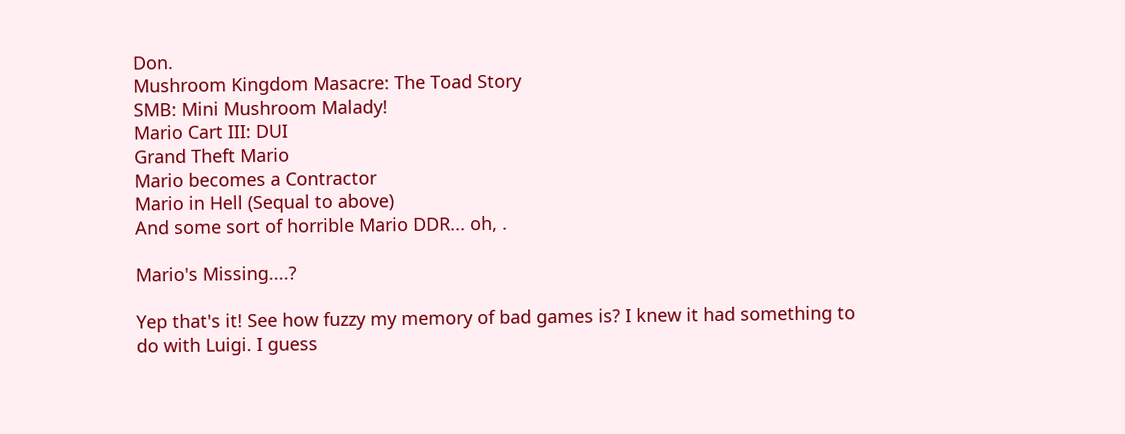Don.
Mushroom Kingdom Masacre: The Toad Story
SMB: Mini Mushroom Malady!
Mario Cart III: DUI
Grand Theft Mario
Mario becomes a Contractor
Mario in Hell (Sequal to above)
And some sort of horrible Mario DDR... oh, .

Mario's Missing....?

Yep that's it! See how fuzzy my memory of bad games is? I knew it had something to do with Luigi. I guess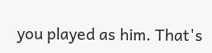you played as him. That's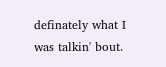definately what I was talkin' bout.